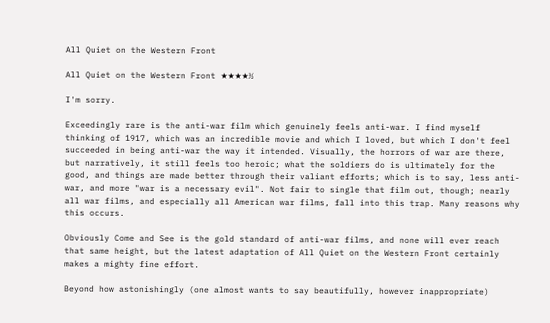All Quiet on the Western Front

All Quiet on the Western Front ★★★★½

I'm sorry.

Exceedingly rare is the anti-war film which genuinely feels anti-war. I find myself thinking of 1917, which was an incredible movie and which I loved, but which I don't feel succeeded in being anti-war the way it intended. Visually, the horrors of war are there, but narratively, it still feels too heroic; what the soldiers do is ultimately for the good, and things are made better through their valiant efforts; which is to say, less anti-war, and more "war is a necessary evil". Not fair to single that film out, though; nearly all war films, and especially all American war films, fall into this trap. Many reasons why this occurs.

Obviously Come and See is the gold standard of anti-war films, and none will ever reach that same height, but the latest adaptation of All Quiet on the Western Front certainly makes a mighty fine effort.

Beyond how astonishingly (one almost wants to say beautifully, however inappropriate)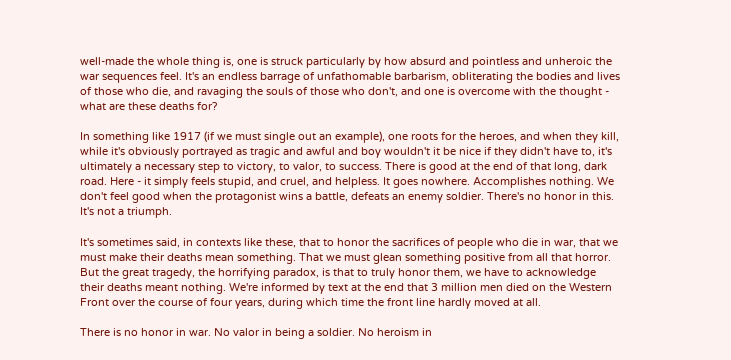well-made the whole thing is, one is struck particularly by how absurd and pointless and unheroic the war sequences feel. It's an endless barrage of unfathomable barbarism, obliterating the bodies and lives of those who die, and ravaging the souls of those who don't, and one is overcome with the thought - what are these deaths for?

In something like 1917 (if we must single out an example), one roots for the heroes, and when they kill, while it's obviously portrayed as tragic and awful and boy wouldn't it be nice if they didn't have to, it's ultimately a necessary step to victory, to valor, to success. There is good at the end of that long, dark road. Here - it simply feels stupid, and cruel, and helpless. It goes nowhere. Accomplishes nothing. We don't feel good when the protagonist wins a battle, defeats an enemy soldier. There's no honor in this. It's not a triumph.

It's sometimes said, in contexts like these, that to honor the sacrifices of people who die in war, that we must make their deaths mean something. That we must glean something positive from all that horror. But the great tragedy, the horrifying paradox, is that to truly honor them, we have to acknowledge their deaths meant nothing. We're informed by text at the end that 3 million men died on the Western Front over the course of four years, during which time the front line hardly moved at all.

There is no honor in war. No valor in being a soldier. No heroism in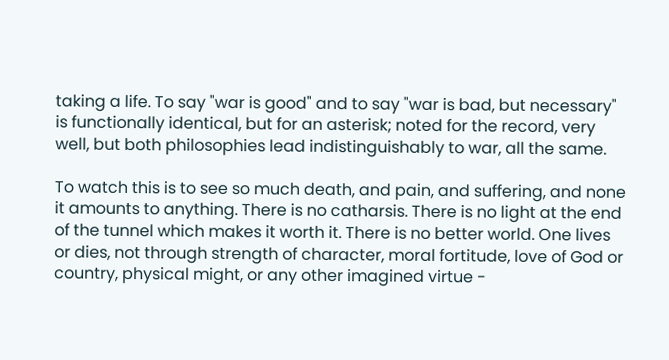taking a life. To say "war is good" and to say "war is bad, but necessary" is functionally identical, but for an asterisk; noted for the record, very well, but both philosophies lead indistinguishably to war, all the same.

To watch this is to see so much death, and pain, and suffering, and none it amounts to anything. There is no catharsis. There is no light at the end of the tunnel which makes it worth it. There is no better world. One lives or dies, not through strength of character, moral fortitude, love of God or country, physical might, or any other imagined virtue -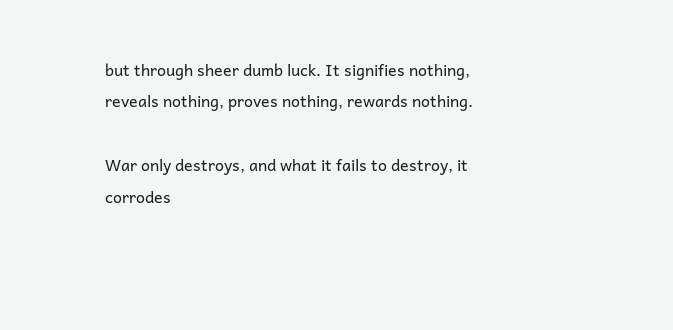but through sheer dumb luck. It signifies nothing, reveals nothing, proves nothing, rewards nothing.

War only destroys, and what it fails to destroy, it corrodes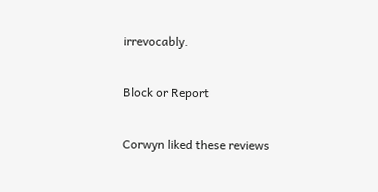irrevocably.

Block or Report

Corwyn liked these reviews